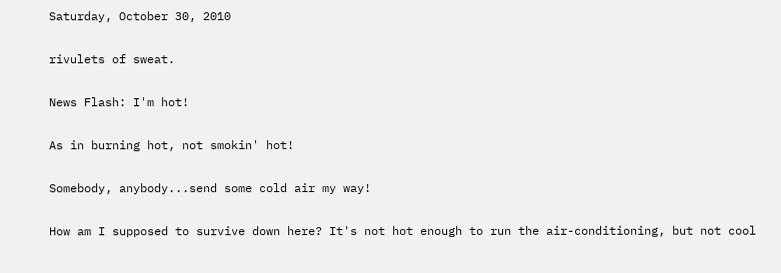Saturday, October 30, 2010

rivulets of sweat.

News Flash: I'm hot!

As in burning hot, not smokin' hot!

Somebody, anybody...send some cold air my way!

How am I supposed to survive down here? It's not hot enough to run the air-conditioning, but not cool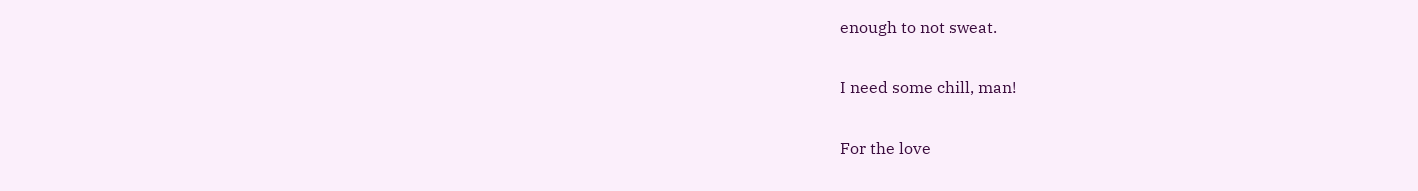enough to not sweat.

I need some chill, man!

For the love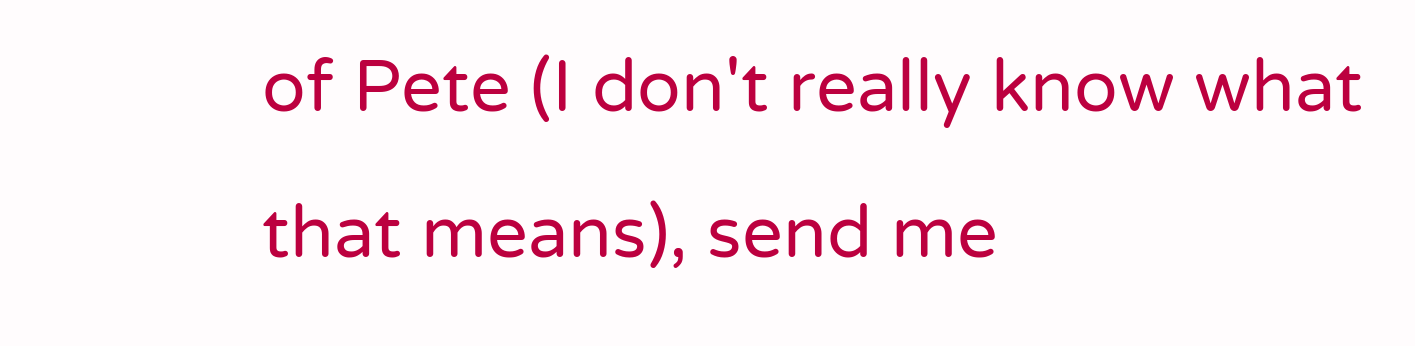of Pete (I don't really know what that means), send me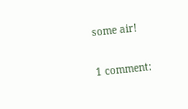some air!

1 comment: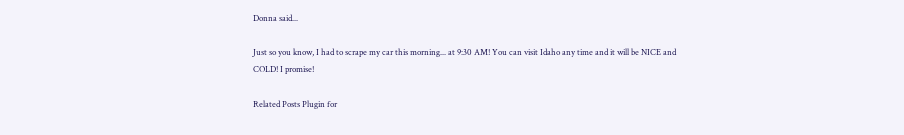Donna said...

Just so you know, I had to scrape my car this morning... at 9:30 AM! You can visit Idaho any time and it will be NICE and COLD! I promise!

Related Posts Plugin for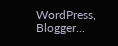WordPress, Blogger...